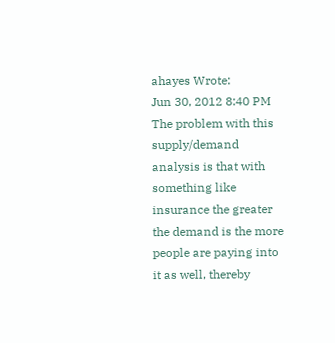ahayes Wrote:
Jun 30, 2012 8:40 PM
The problem with this supply/demand analysis is that with something like insurance the greater the demand is the more people are paying into it as well, thereby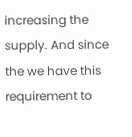increasing the supply. And since the we have this requirement to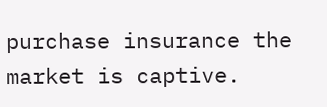purchase insurance the market is captive.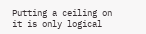Putting a ceiling on it is only logical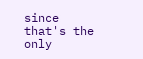since that's the only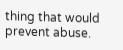thing that would prevent abuse.